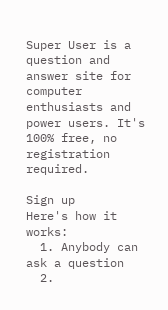Super User is a question and answer site for computer enthusiasts and power users. It's 100% free, no registration required.

Sign up
Here's how it works:
  1. Anybody can ask a question
  2.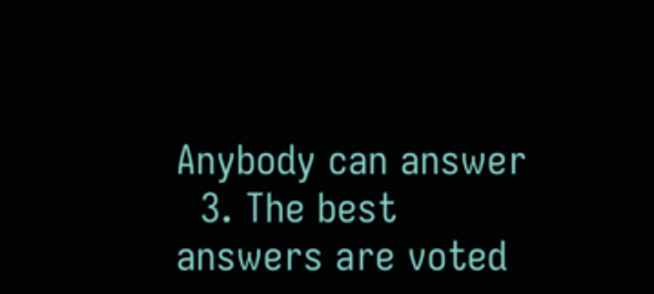Anybody can answer
  3. The best answers are voted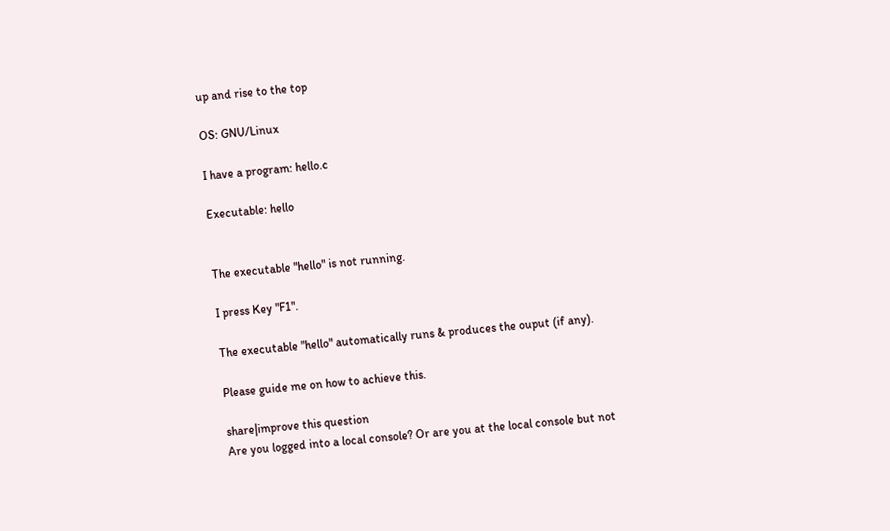up and rise to the top

OS: GNU/Linux

I have a program: hello.c

Executable: hello


The executable "hello" is not running.

I press Key "F1".

The executable "hello" automatically runs & produces the ouput (if any).

Please guide me on how to achieve this.

share|improve this question
Are you logged into a local console? Or are you at the local console but not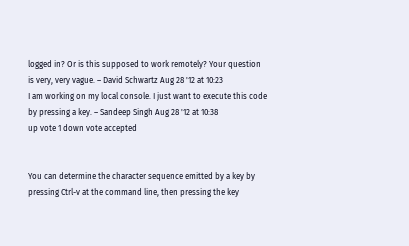logged in? Or is this supposed to work remotely? Your question is very, very vague. – David Schwartz Aug 28 '12 at 10:23
I am working on my local console. I just want to execute this code by pressing a key. – Sandeep Singh Aug 28 '12 at 10:38
up vote 1 down vote accepted


You can determine the character sequence emitted by a key by pressing Ctrl-v at the command line, then pressing the key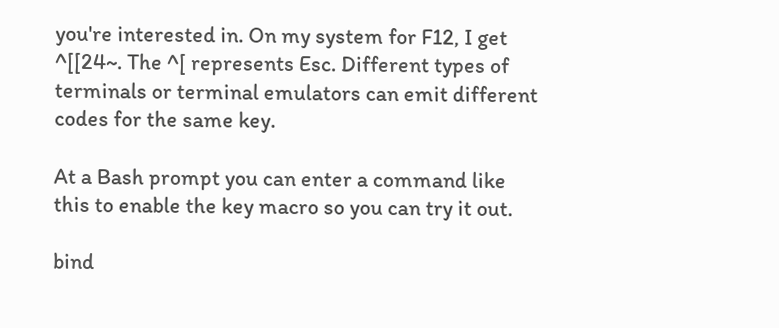you're interested in. On my system for F12, I get ^[[24~. The ^[ represents Esc. Different types of terminals or terminal emulators can emit different codes for the same key.

At a Bash prompt you can enter a command like this to enable the key macro so you can try it out.

bind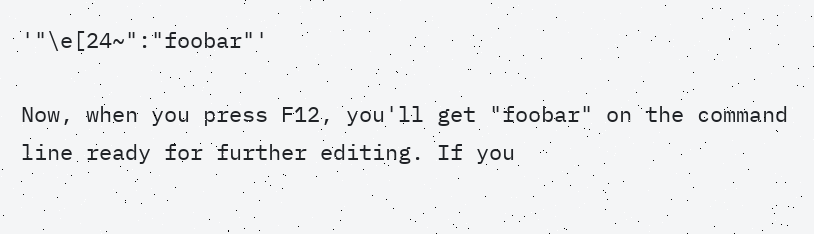'"\e[24~":"foobar"'

Now, when you press F12, you'll get "foobar" on the command line ready for further editing. If you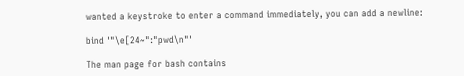wanted a keystroke to enter a command immediately, you can add a newline:

bind '"\e[24~":"pwd\n"'

The man page for bash contains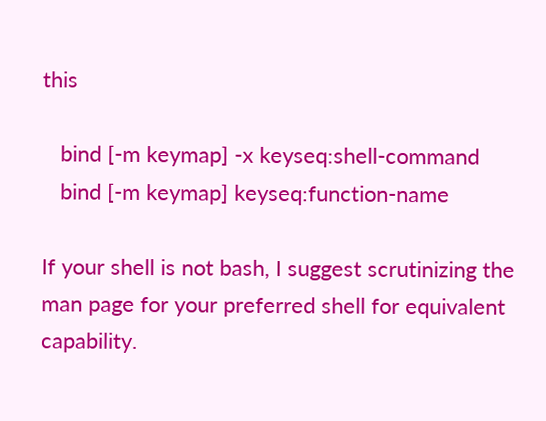this

   bind [-m keymap] -x keyseq:shell-command
   bind [-m keymap] keyseq:function-name

If your shell is not bash, I suggest scrutinizing the man page for your preferred shell for equivalent capability.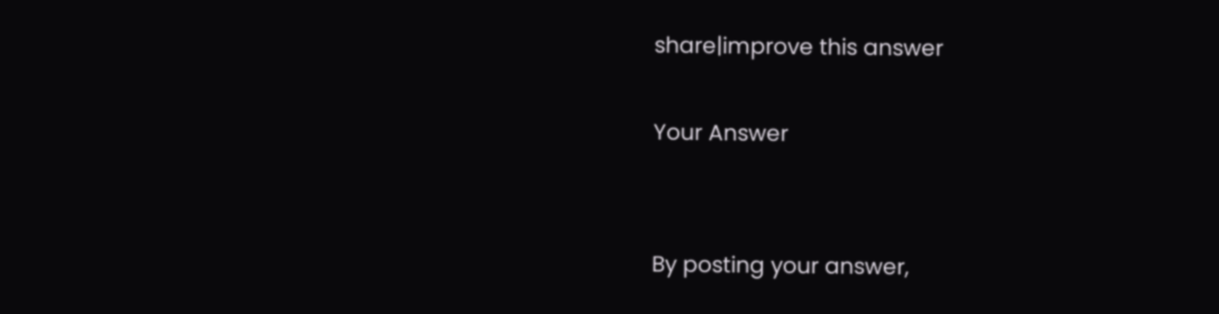share|improve this answer

Your Answer


By posting your answer,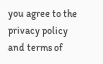you agree to the privacy policy and terms of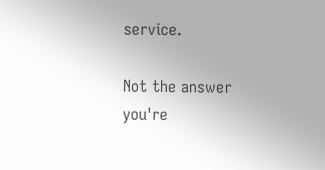service.

Not the answer you're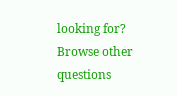looking for? Browse other questions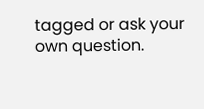tagged or ask your own question.